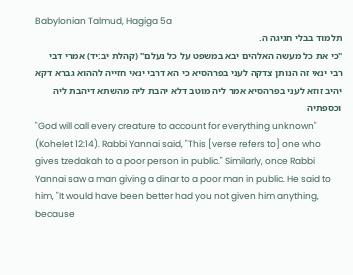Babylonian Talmud, Hagiga 5a
תלמוד בבלי חגיגה ה.
"כי את כל מעשה האלהים יבא במשפט על כל נעלם" (קהלת יב:יד) אמרי דבי רבי ינאי זה הנותן צדקה לעני בפרהסיא כי הא דרבי ינאי חזייה לההוא גברא דקא יהיב זוזא לעני בפרהסיא אמר ליה מוטב דלא יהבת ליה מהשתא דיהבת ליה וכספתיה
"God will call every creature to account for everything unknown" (Kohelet 12:14). Rabbi Yannai said, "This [verse refers to] one who gives tzedakah to a poor person in public." Similarly, once Rabbi Yannai saw a man giving a dinar to a poor man in public. He said to him, "It would have been better had you not given him anything, because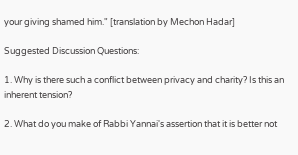your giving shamed him." [translation by Mechon Hadar]

Suggested Discussion Questions:

1. Why is there such a conflict between privacy and charity? Is this an inherent tension?

2. What do you make of Rabbi Yannai's assertion that it is better not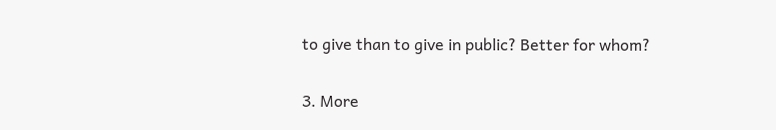to give than to give in public? Better for whom?

3. More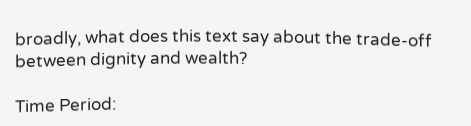broadly, what does this text say about the trade-off between dignity and wealth?

Time Period: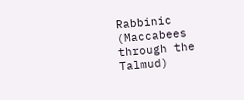Rabbinic (Maccabees through the Talmud)